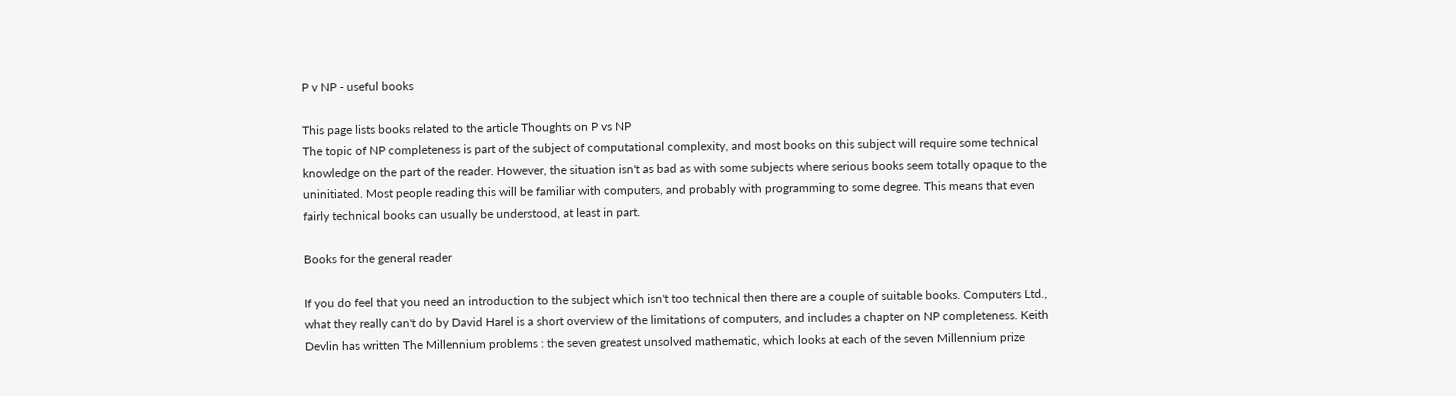P v NP - useful books

This page lists books related to the article Thoughts on P vs NP
The topic of NP completeness is part of the subject of computational complexity, and most books on this subject will require some technical knowledge on the part of the reader. However, the situation isn't as bad as with some subjects where serious books seem totally opaque to the uninitiated. Most people reading this will be familiar with computers, and probably with programming to some degree. This means that even fairly technical books can usually be understood, at least in part.

Books for the general reader

If you do feel that you need an introduction to the subject which isn't too technical then there are a couple of suitable books. Computers Ltd., what they really can't do by David Harel is a short overview of the limitations of computers, and includes a chapter on NP completeness. Keith Devlin has written The Millennium problems : the seven greatest unsolved mathematic, which looks at each of the seven Millennium prize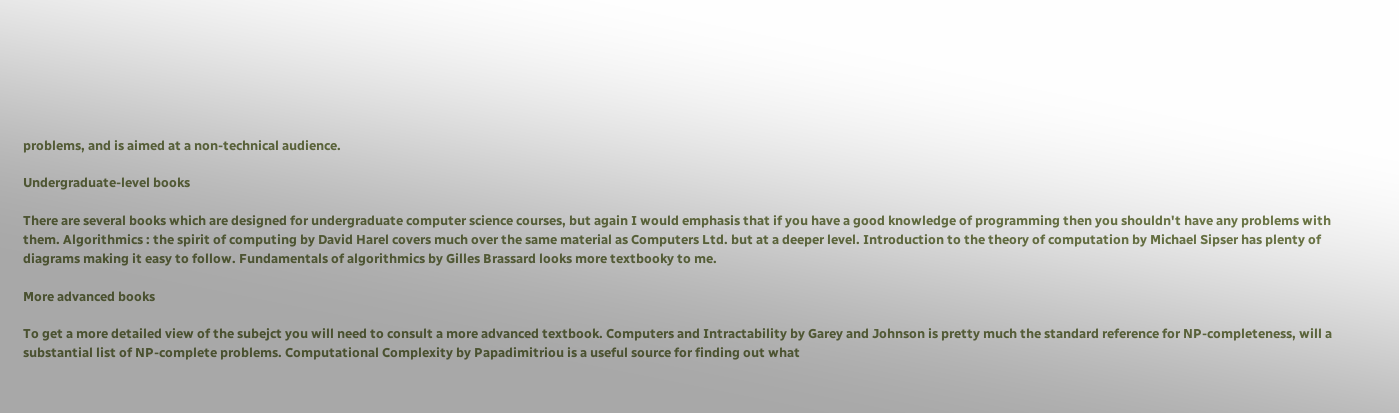problems, and is aimed at a non-technical audience.

Undergraduate-level books

There are several books which are designed for undergraduate computer science courses, but again I would emphasis that if you have a good knowledge of programming then you shouldn't have any problems with them. Algorithmics : the spirit of computing by David Harel covers much over the same material as Computers Ltd. but at a deeper level. Introduction to the theory of computation by Michael Sipser has plenty of diagrams making it easy to follow. Fundamentals of algorithmics by Gilles Brassard looks more textbooky to me.

More advanced books

To get a more detailed view of the subejct you will need to consult a more advanced textbook. Computers and Intractability by Garey and Johnson is pretty much the standard reference for NP-completeness, will a substantial list of NP-complete problems. Computational Complexity by Papadimitriou is a useful source for finding out what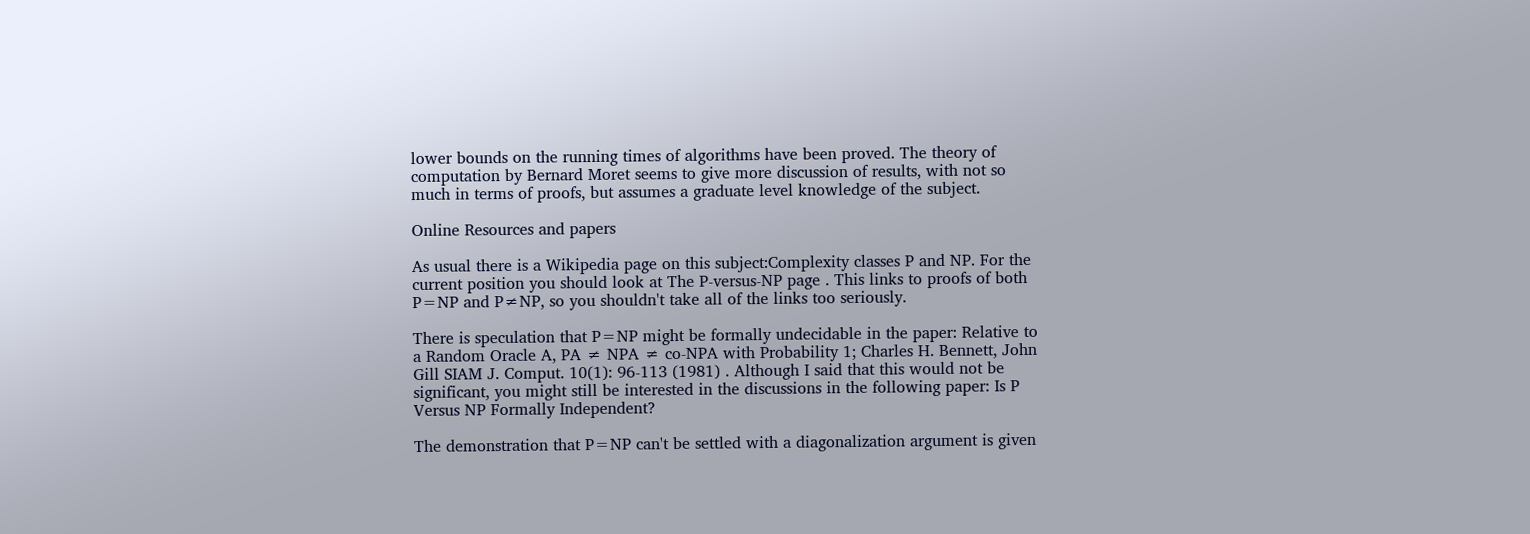lower bounds on the running times of algorithms have been proved. The theory of computation by Bernard Moret seems to give more discussion of results, with not so much in terms of proofs, but assumes a graduate level knowledge of the subject.

Online Resources and papers

As usual there is a Wikipedia page on this subject:Complexity classes P and NP. For the current position you should look at The P-versus-NP page . This links to proofs of both P=NP and P≠NP, so you shouldn't take all of the links too seriously.

There is speculation that P=NP might be formally undecidable in the paper: Relative to a Random Oracle A, PA ≠ NPA ≠ co-NPA with Probability 1; Charles H. Bennett, John Gill SIAM J. Comput. 10(1): 96-113 (1981) . Although I said that this would not be significant, you might still be interested in the discussions in the following paper: Is P Versus NP Formally Independent?

The demonstration that P=NP can't be settled with a diagonalization argument is given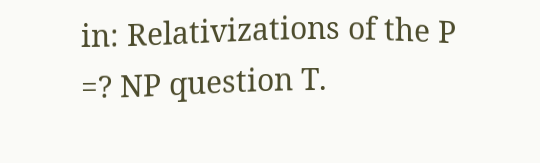in: Relativizations of the P =? NP question T.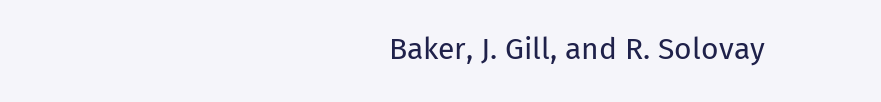Baker, J. Gill, and R. Solovay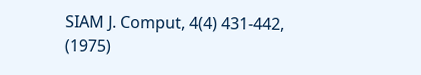SIAM J. Comput, 4(4) 431-442, (1975)